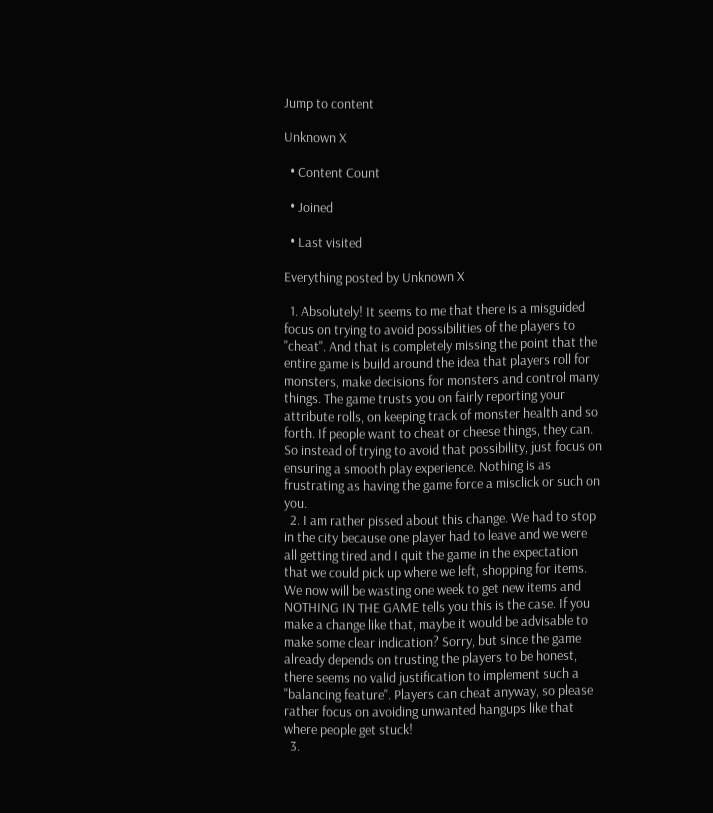Jump to content

Unknown X

  • Content Count

  • Joined

  • Last visited

Everything posted by Unknown X

  1. Absolutely! It seems to me that there is a misguided focus on trying to avoid possibilities of the players to "cheat". And that is completely missing the point that the entire game is build around the idea that players roll for monsters, make decisions for monsters and control many things. The game trusts you on fairly reporting your attribute rolls, on keeping track of monster health and so forth. If people want to cheat or cheese things, they can. So instead of trying to avoid that possibility, just focus on ensuring a smooth play experience. Nothing is as frustrating as having the game force a misclick or such on you.
  2. I am rather pissed about this change. We had to stop in the city because one player had to leave and we were all getting tired and I quit the game in the expectation that we could pick up where we left, shopping for items. We now will be wasting one week to get new items and NOTHING IN THE GAME tells you this is the case. If you make a change like that, maybe it would be advisable to make some clear indication? Sorry, but since the game already depends on trusting the players to be honest, there seems no valid justification to implement such a "balancing feature". Players can cheat anyway, so please rather focus on avoiding unwanted hangups like that where people get stuck!
  3.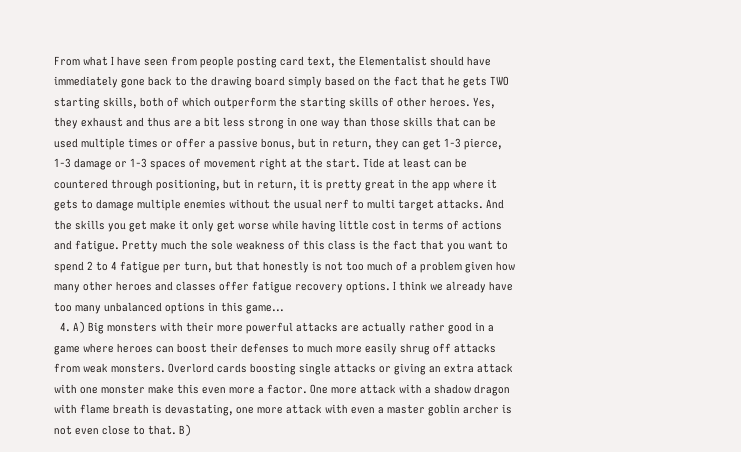From what I have seen from people posting card text, the Elementalist should have immediately gone back to the drawing board simply based on the fact that he gets TWO starting skills, both of which outperform the starting skills of other heroes. Yes, they exhaust and thus are a bit less strong in one way than those skills that can be used multiple times or offer a passive bonus, but in return, they can get 1-3 pierce, 1-3 damage or 1-3 spaces of movement right at the start. Tide at least can be countered through positioning, but in return, it is pretty great in the app where it gets to damage multiple enemies without the usual nerf to multi target attacks. And the skills you get make it only get worse while having little cost in terms of actions and fatigue. Pretty much the sole weakness of this class is the fact that you want to spend 2 to 4 fatigue per turn, but that honestly is not too much of a problem given how many other heroes and classes offer fatigue recovery options. I think we already have too many unbalanced options in this game...
  4. A) Big monsters with their more powerful attacks are actually rather good in a game where heroes can boost their defenses to much more easily shrug off attacks from weak monsters. Overlord cards boosting single attacks or giving an extra attack with one monster make this even more a factor. One more attack with a shadow dragon with flame breath is devastating, one more attack with even a master goblin archer is not even close to that. B)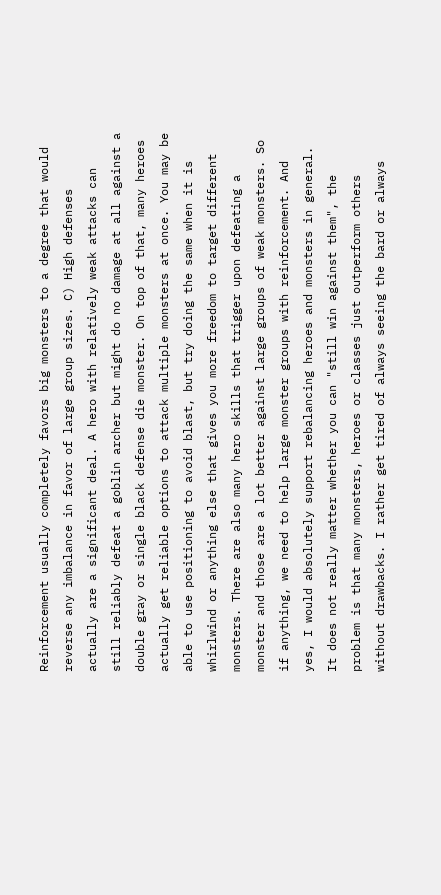Reinforcement usually completely favors big monsters to a degree that would reverse any imbalance in favor of large group sizes. C) High defenses actually are a significant deal. A hero with relatively weak attacks can still reliably defeat a goblin archer but might do no damage at all against a double gray or single black defense die monster. On top of that, many heroes actually get reliable options to attack multiple monsters at once. You may be able to use positioning to avoid blast, but try doing the same when it is whirlwind or anything else that gives you more freedom to target different monsters. There are also many hero skills that trigger upon defeating a monster and those are a lot better against large groups of weak monsters. So if anything, we need to help large monster groups with reinforcement. And yes, I would absolutely support rebalancing heroes and monsters in general. It does not really matter whether you can "still win against them", the problem is that many monsters, heroes or classes just outperform others without drawbacks. I rather get tired of always seeing the bard or always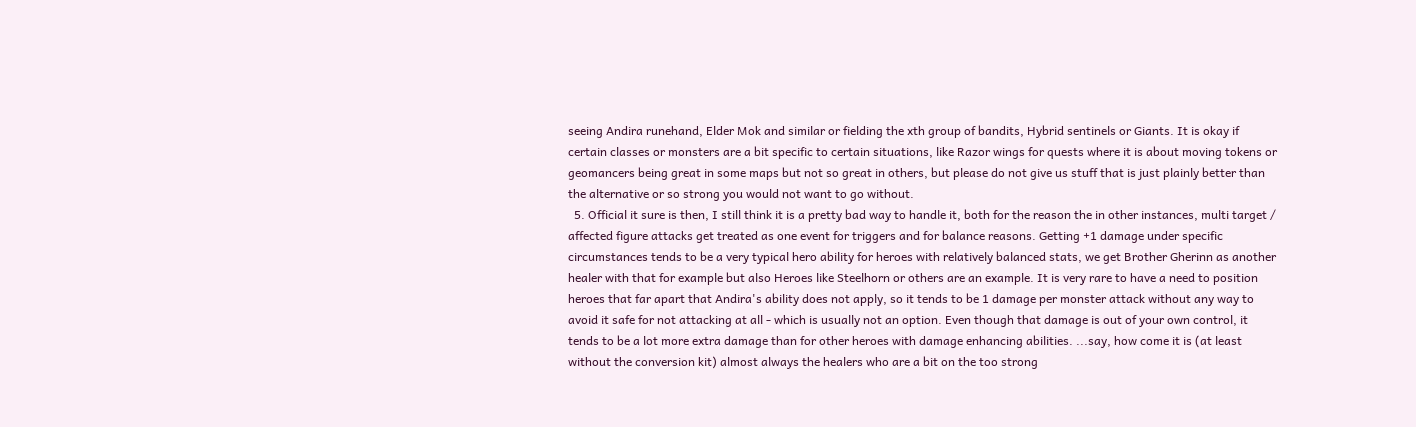seeing Andira runehand, Elder Mok and similar or fielding the xth group of bandits, Hybrid sentinels or Giants. It is okay if certain classes or monsters are a bit specific to certain situations, like Razor wings for quests where it is about moving tokens or geomancers being great in some maps but not so great in others, but please do not give us stuff that is just plainly better than the alternative or so strong you would not want to go without.
  5. Official it sure is then, I still think it is a pretty bad way to handle it, both for the reason the in other instances, multi target / affected figure attacks get treated as one event for triggers and for balance reasons. Getting +1 damage under specific circumstances tends to be a very typical hero ability for heroes with relatively balanced stats, we get Brother Gherinn as another healer with that for example but also Heroes like Steelhorn or others are an example. It is very rare to have a need to position heroes that far apart that Andira's ability does not apply, so it tends to be 1 damage per monster attack without any way to avoid it safe for not attacking at all - which is usually not an option. Even though that damage is out of your own control, it tends to be a lot more extra damage than for other heroes with damage enhancing abilities. ...say, how come it is (at least without the conversion kit) almost always the healers who are a bit on the too strong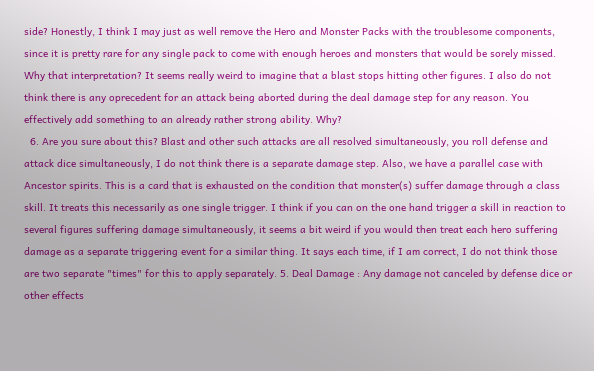side? Honestly, I think I may just as well remove the Hero and Monster Packs with the troublesome components, since it is pretty rare for any single pack to come with enough heroes and monsters that would be sorely missed. Why that interpretation? It seems really weird to imagine that a blast stops hitting other figures. I also do not think there is any oprecedent for an attack being aborted during the deal damage step for any reason. You effectively add something to an already rather strong ability. Why?
  6. Are you sure about this? Blast and other such attacks are all resolved simultaneously, you roll defense and attack dice simultaneously, I do not think there is a separate damage step. Also, we have a parallel case with Ancestor spirits. This is a card that is exhausted on the condition that monster(s) suffer damage through a class skill. It treats this necessarily as one single trigger. I think if you can on the one hand trigger a skill in reaction to several figures suffering damage simultaneously, it seems a bit weird if you would then treat each hero suffering damage as a separate triggering event for a similar thing. It says each time, if I am correct, I do not think those are two separate "times" for this to apply separately. 5. Deal Damage : Any damage not canceled by defense dice or other effects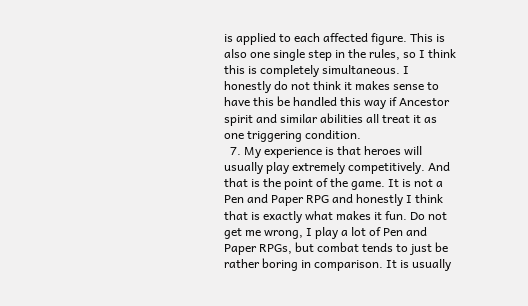is applied to each affected figure. This is also one single step in the rules, so I think this is completely simultaneous. I honestly do not think it makes sense to have this be handled this way if Ancestor spirit and similar abilities all treat it as one triggering condition.
  7. My experience is that heroes will usually play extremely competitively. And that is the point of the game. It is not a Pen and Paper RPG and honestly I think that is exactly what makes it fun. Do not get me wrong, I play a lot of Pen and Paper RPGs, but combat tends to just be rather boring in comparison. It is usually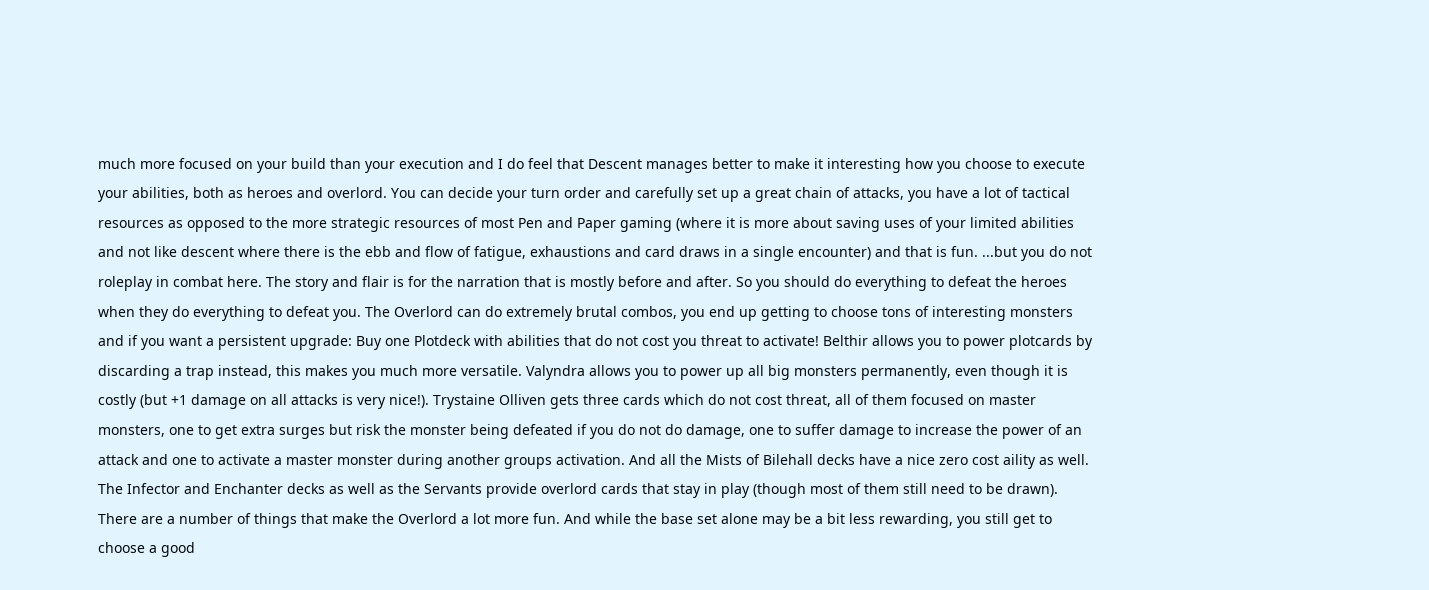much more focused on your build than your execution and I do feel that Descent manages better to make it interesting how you choose to execute your abilities, both as heroes and overlord. You can decide your turn order and carefully set up a great chain of attacks, you have a lot of tactical resources as opposed to the more strategic resources of most Pen and Paper gaming (where it is more about saving uses of your limited abilities and not like descent where there is the ebb and flow of fatigue, exhaustions and card draws in a single encounter) and that is fun. ...but you do not roleplay in combat here. The story and flair is for the narration that is mostly before and after. So you should do everything to defeat the heroes when they do everything to defeat you. The Overlord can do extremely brutal combos, you end up getting to choose tons of interesting monsters and if you want a persistent upgrade: Buy one Plotdeck with abilities that do not cost you threat to activate! Belthir allows you to power plotcards by discarding a trap instead, this makes you much more versatile. Valyndra allows you to power up all big monsters permanently, even though it is costly (but +1 damage on all attacks is very nice!). Trystaine Olliven gets three cards which do not cost threat, all of them focused on master monsters, one to get extra surges but risk the monster being defeated if you do not do damage, one to suffer damage to increase the power of an attack and one to activate a master monster during another groups activation. And all the Mists of Bilehall decks have a nice zero cost aility as well. The Infector and Enchanter decks as well as the Servants provide overlord cards that stay in play (though most of them still need to be drawn). There are a number of things that make the Overlord a lot more fun. And while the base set alone may be a bit less rewarding, you still get to choose a good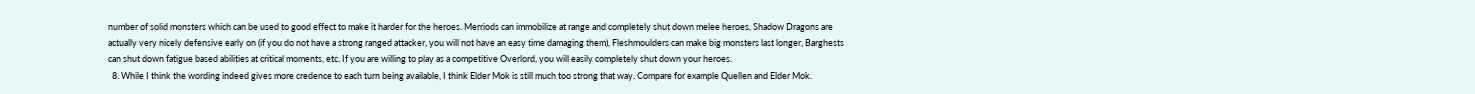number of solid monsters which can be used to good effect to make it harder for the heroes. Merriods can immobilize at range and completely shut down melee heroes, Shadow Dragons are actually very nicely defensive early on (if you do not have a strong ranged attacker, you will not have an easy time damaging them), Fleshmoulders can make big monsters last longer, Barghests can shut down fatigue based abilities at critical moments, etc. If you are willing to play as a competitive Overlord, you will easily completely shut down your heroes.
  8. While I think the wording indeed gives more credence to each turn being available, I think Elder Mok is still much too strong that way. Compare for example Quellen and Elder Mok.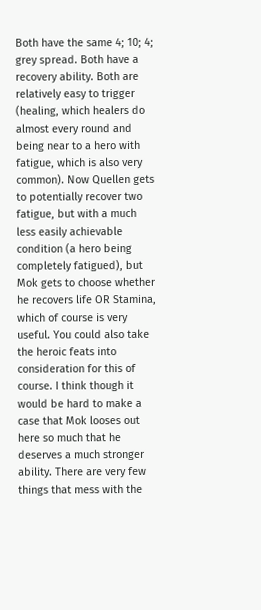Both have the same 4; 10; 4; grey spread. Both have a recovery ability. Both are relatively easy to trigger (healing, which healers do almost every round and being near to a hero with fatigue, which is also very common). Now Quellen gets to potentially recover two fatigue, but with a much less easily achievable condition (a hero being completely fatigued), but Mok gets to choose whether he recovers life OR Stamina, which of course is very useful. You could also take the heroic feats into consideration for this of course. I think though it would be hard to make a case that Mok looses out here so much that he deserves a much stronger ability. There are very few things that mess with the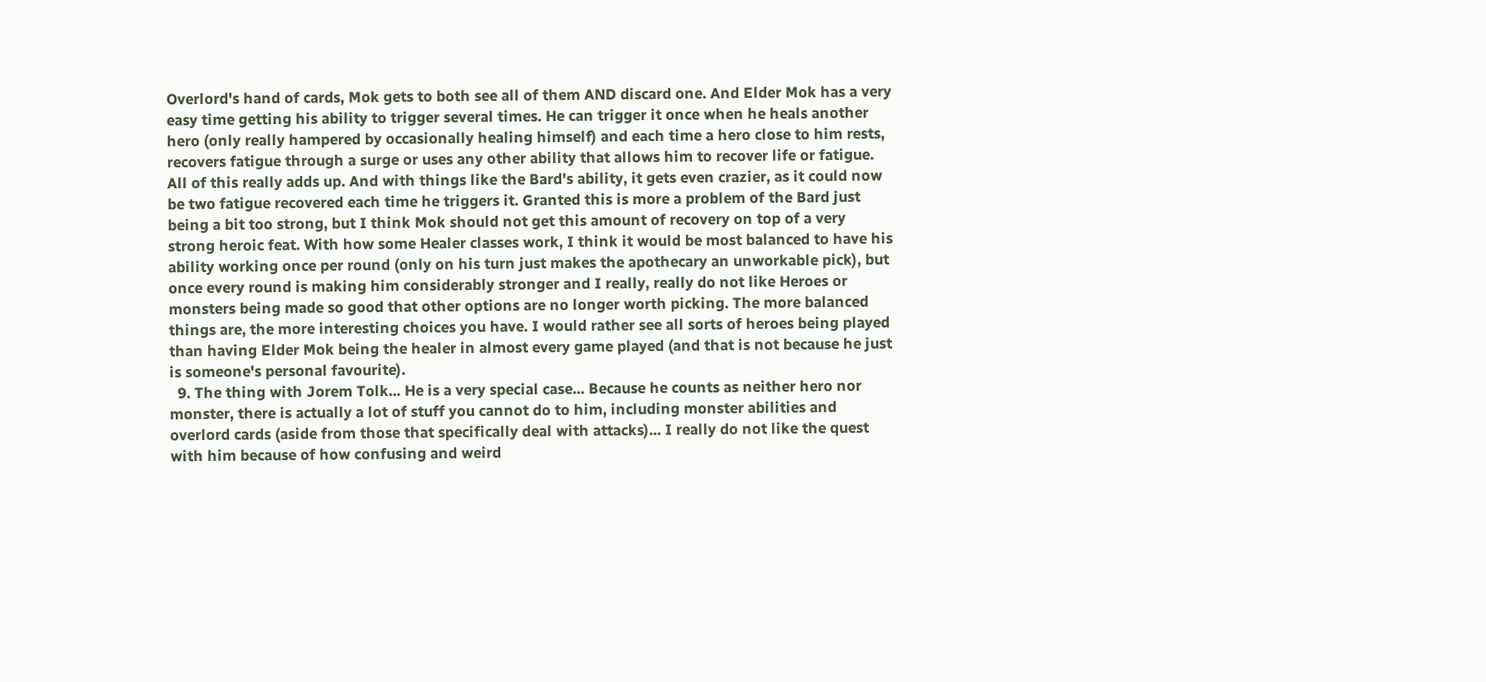Overlord's hand of cards, Mok gets to both see all of them AND discard one. And Elder Mok has a very easy time getting his ability to trigger several times. He can trigger it once when he heals another hero (only really hampered by occasionally healing himself) and each time a hero close to him rests, recovers fatigue through a surge or uses any other ability that allows him to recover life or fatigue. All of this really adds up. And with things like the Bard's ability, it gets even crazier, as it could now be two fatigue recovered each time he triggers it. Granted this is more a problem of the Bard just being a bit too strong, but I think Mok should not get this amount of recovery on top of a very strong heroic feat. With how some Healer classes work, I think it would be most balanced to have his ability working once per round (only on his turn just makes the apothecary an unworkable pick), but once every round is making him considerably stronger and I really, really do not like Heroes or monsters being made so good that other options are no longer worth picking. The more balanced things are, the more interesting choices you have. I would rather see all sorts of heroes being played than having Elder Mok being the healer in almost every game played (and that is not because he just is someone's personal favourite).
  9. The thing with Jorem Tolk... He is a very special case... Because he counts as neither hero nor monster, there is actually a lot of stuff you cannot do to him, including monster abilities and overlord cards (aside from those that specifically deal with attacks)... I really do not like the quest with him because of how confusing and weird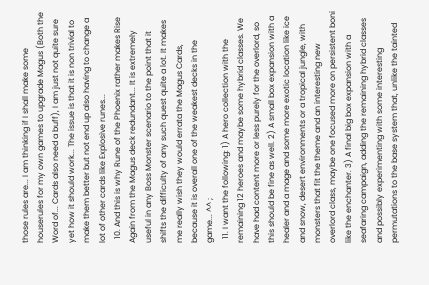those rules are... I am thinking if I shall make some houserules for my own games to upgrade Magus (Both the Word of... Cards also need a buff), I am just not quite sure yet how it should work... The issue is that it is non trivial to make them better but not end up also having to change a lot of other cards like Explosive runes...
  10. And this is why Rune of the Phoenix rather makes Rise Again from the Magus deck redundant... It is extremely useful in any Boss Monster scenario to the point that it shifts the difficulty of any such quest quite a lot. It makes me really wish they would errata the Magus Cards, because it is overall one of the weakest decks in the game... ^^ ;
  11. I want the following: 1) A hero collection with the remaining 12 heroes and maybe some hybrid classes. We have had content more or less purely for the overlord, so this should be fine as well. 2) A small box expansion with a healer and a mage and some more exotic location like ice and snow, desert environments or a tropical jungle, with monsters that fit the theme and an interesting new overlord class, maybe one focused more on persistent boni like the enchanter. 3) A final big box expansion with a seafaring campaign, adding the remaining hybrid classes and possibly experimenting with some interesting permutations to the base system that, unlike the tainted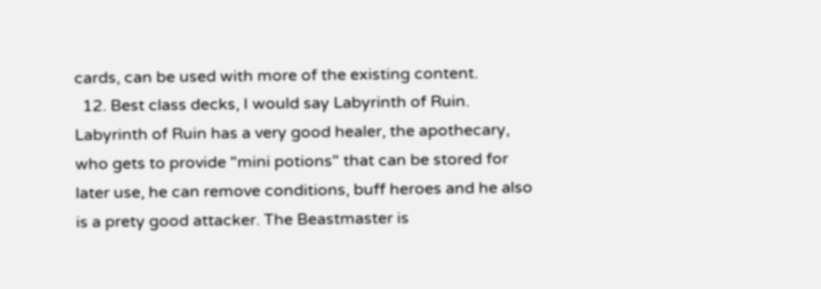cards, can be used with more of the existing content.
  12. Best class decks, I would say Labyrinth of Ruin. Labyrinth of Ruin has a very good healer, the apothecary, who gets to provide "mini potions" that can be stored for later use, he can remove conditions, buff heroes and he also is a prety good attacker. The Beastmaster is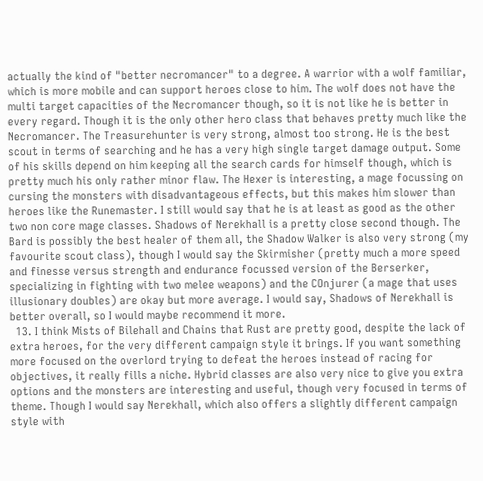actually the kind of "better necromancer" to a degree. A warrior with a wolf familiar, which is more mobile and can support heroes close to him. The wolf does not have the multi target capacities of the Necromancer though, so it is not like he is better in every regard. Though it is the only other hero class that behaves pretty much like the Necromancer. The Treasurehunter is very strong, almost too strong. He is the best scout in terms of searching and he has a very high single target damage output. Some of his skills depend on him keeping all the search cards for himself though, which is pretty much his only rather minor flaw. The Hexer is interesting, a mage focussing on cursing the monsters with disadvantageous effects, but this makes him slower than heroes like the Runemaster. I still would say that he is at least as good as the other two non core mage classes. Shadows of Nerekhall is a pretty close second though. The Bard is possibly the best healer of them all, the Shadow Walker is also very strong (my favourite scout class), though I would say the Skirmisher (pretty much a more speed and finesse versus strength and endurance focussed version of the Berserker, specializing in fighting with two melee weapons) and the COnjurer (a mage that uses illusionary doubles) are okay but more average. I would say, Shadows of Nerekhall is better overall, so I would maybe recommend it more.
  13. I think Mists of Bilehall and Chains that Rust are pretty good, despite the lack of extra heroes, for the very different campaign style it brings. If you want something more focused on the overlord trying to defeat the heroes instead of racing for objectives, it really fills a niche. Hybrid classes are also very nice to give you extra options and the monsters are interesting and useful, though very focused in terms of theme. Though I would say Nerekhall, which also offers a slightly different campaign style with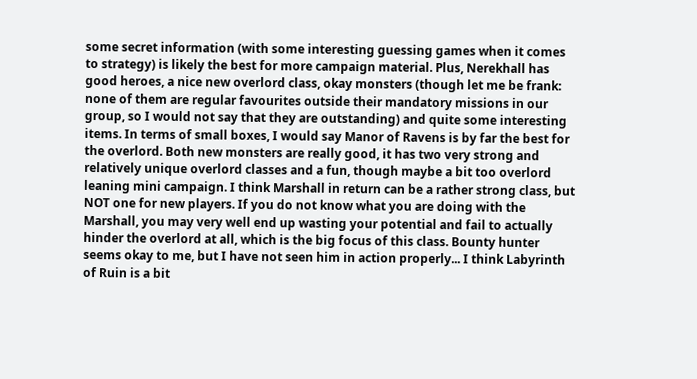some secret information (with some interesting guessing games when it comes to strategy) is likely the best for more campaign material. Plus, Nerekhall has good heroes, a nice new overlord class, okay monsters (though let me be frank: none of them are regular favourites outside their mandatory missions in our group, so I would not say that they are outstanding) and quite some interesting items. In terms of small boxes, I would say Manor of Ravens is by far the best for the overlord. Both new monsters are really good, it has two very strong and relatively unique overlord classes and a fun, though maybe a bit too overlord leaning mini campaign. I think Marshall in return can be a rather strong class, but NOT one for new players. If you do not know what you are doing with the Marshall, you may very well end up wasting your potential and fail to actually hinder the overlord at all, which is the big focus of this class. Bounty hunter seems okay to me, but I have not seen him in action properly... I think Labyrinth of Ruin is a bit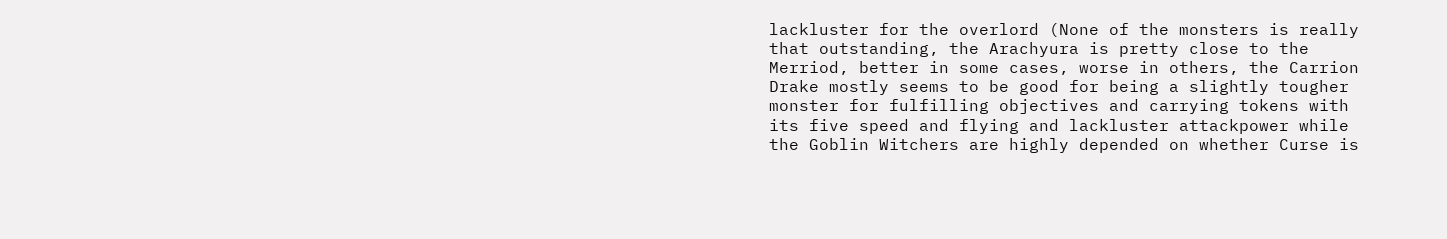lackluster for the overlord (None of the monsters is really that outstanding, the Arachyura is pretty close to the Merriod, better in some cases, worse in others, the Carrion Drake mostly seems to be good for being a slightly tougher monster for fulfilling objectives and carrying tokens with its five speed and flying and lackluster attackpower while the Goblin Witchers are highly depended on whether Curse is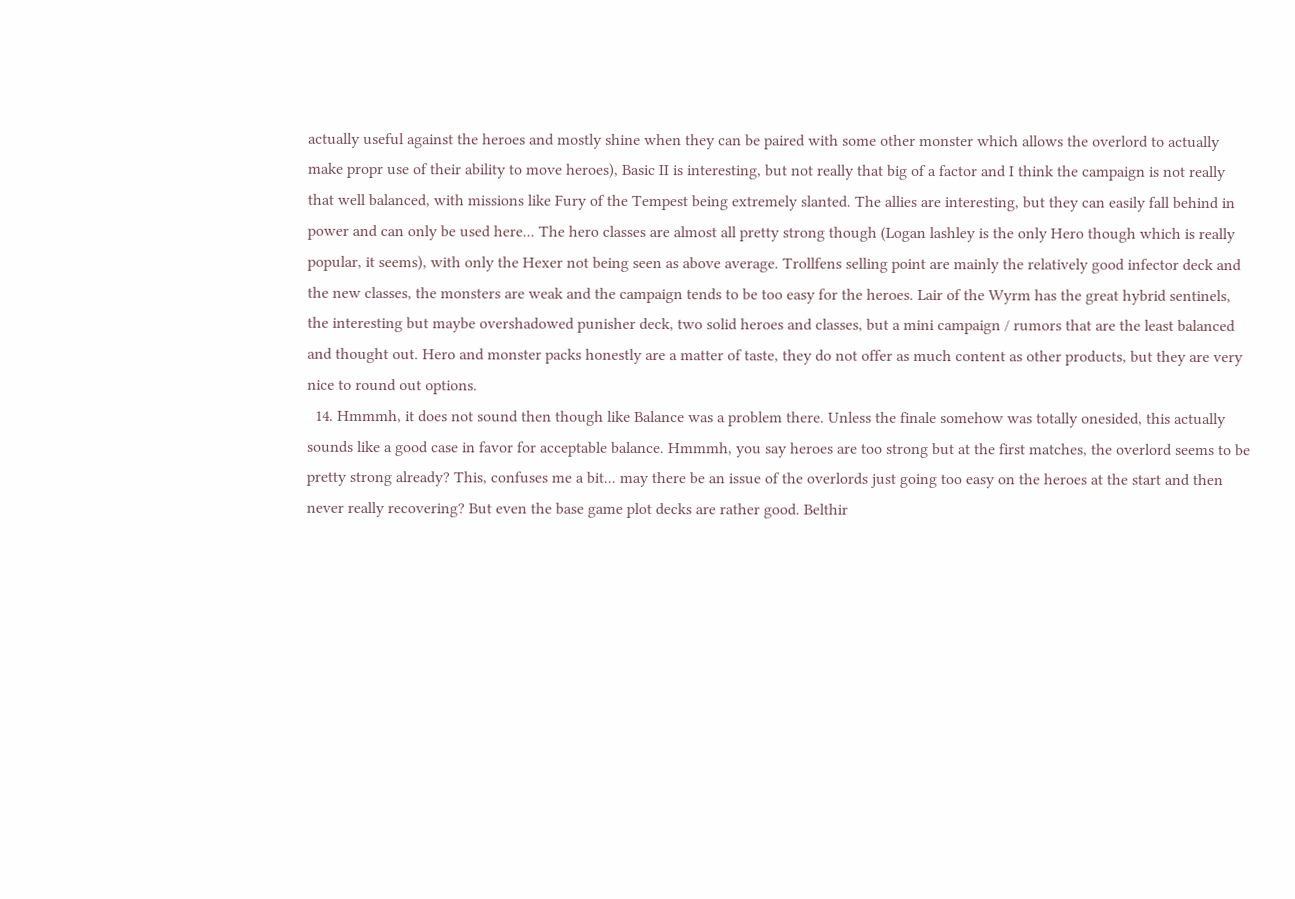actually useful against the heroes and mostly shine when they can be paired with some other monster which allows the overlord to actually make propr use of their ability to move heroes), Basic II is interesting, but not really that big of a factor and I think the campaign is not really that well balanced, with missions like Fury of the Tempest being extremely slanted. The allies are interesting, but they can easily fall behind in power and can only be used here... The hero classes are almost all pretty strong though (Logan lashley is the only Hero though which is really popular, it seems), with only the Hexer not being seen as above average. Trollfens selling point are mainly the relatively good infector deck and the new classes, the monsters are weak and the campaign tends to be too easy for the heroes. Lair of the Wyrm has the great hybrid sentinels, the interesting but maybe overshadowed punisher deck, two solid heroes and classes, but a mini campaign / rumors that are the least balanced and thought out. Hero and monster packs honestly are a matter of taste, they do not offer as much content as other products, but they are very nice to round out options.
  14. Hmmmh, it does not sound then though like Balance was a problem there. Unless the finale somehow was totally onesided, this actually sounds like a good case in favor for acceptable balance. Hmmmh, you say heroes are too strong but at the first matches, the overlord seems to be pretty strong already? This, confuses me a bit... may there be an issue of the overlords just going too easy on the heroes at the start and then never really recovering? But even the base game plot decks are rather good. Belthir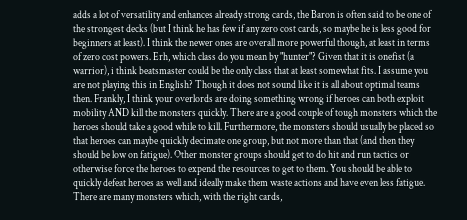adds a lot of versatility and enhances already strong cards, the Baron is often said to be one of the strongest decks (but I think he has few if any zero cost cards, so maybe he is less good for beginners at least). I think the newer ones are overall more powerful though, at least in terms of zero cost powers. Erh, which class do you mean by "hunter"? Given that it is onefist (a warrior), i think beatsmaster could be the only class that at least somewhat fits. I assume you are not playing this in English? Though it does not sound like it is all about optimal teams then. Frankly, I think your overlords are doing something wrong if heroes can both exploit mobility AND kill the monsters quickly. There are a good couple of tough monsters which the heroes should take a good while to kill. Furthermore, the monsters should usually be placed so that heroes can maybe quickly decimate one group, but not more than that (and then they should be low on fatigue). Other monster groups should get to do hit and run tactics or otherwise force the heroes to expend the resources to get to them. You should be able to quickly defeat heroes as well and ideally make them waste actions and have even less fatigue. There are many monsters which, with the right cards,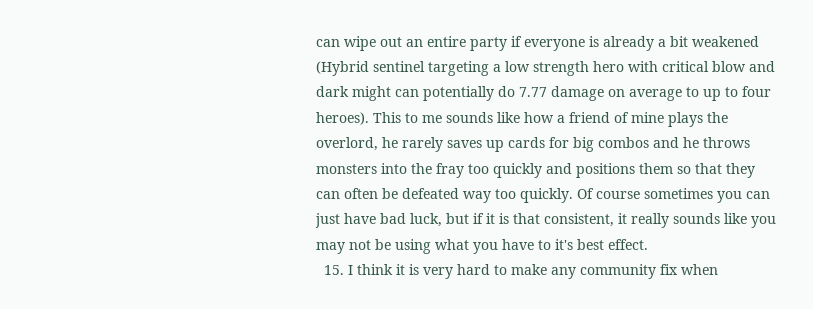can wipe out an entire party if everyone is already a bit weakened (Hybrid sentinel targeting a low strength hero with critical blow and dark might can potentially do 7.77 damage on average to up to four heroes). This to me sounds like how a friend of mine plays the overlord, he rarely saves up cards for big combos and he throws monsters into the fray too quickly and positions them so that they can often be defeated way too quickly. Of course sometimes you can just have bad luck, but if it is that consistent, it really sounds like you may not be using what you have to it's best effect.
  15. I think it is very hard to make any community fix when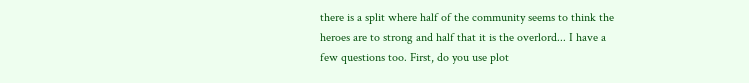there is a split where half of the community seems to think the heroes are to strong and half that it is the overlord... I have a few questions too. First, do you use plot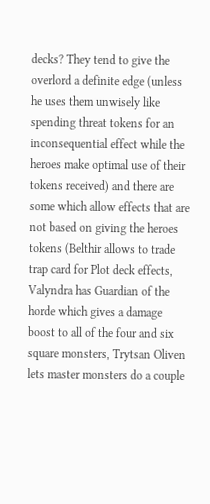decks? They tend to give the overlord a definite edge (unless he uses them unwisely like spending threat tokens for an inconsequential effect while the heroes make optimal use of their tokens received) and there are some which allow effects that are not based on giving the heroes tokens (Belthir allows to trade trap card for Plot deck effects, Valyndra has Guardian of the horde which gives a damage boost to all of the four and six square monsters, Trytsan Oliven lets master monsters do a couple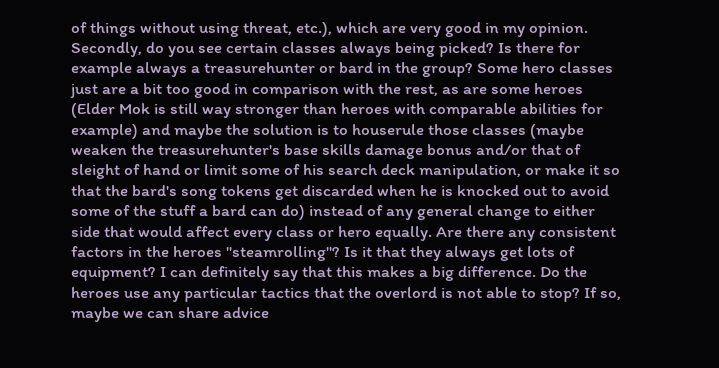of things without using threat, etc.), which are very good in my opinion. Secondly, do you see certain classes always being picked? Is there for example always a treasurehunter or bard in the group? Some hero classes just are a bit too good in comparison with the rest, as are some heroes (Elder Mok is still way stronger than heroes with comparable abilities for example) and maybe the solution is to houserule those classes (maybe weaken the treasurehunter's base skills damage bonus and/or that of sleight of hand or limit some of his search deck manipulation, or make it so that the bard's song tokens get discarded when he is knocked out to avoid some of the stuff a bard can do) instead of any general change to either side that would affect every class or hero equally. Are there any consistent factors in the heroes "steamrolling"? Is it that they always get lots of equipment? I can definitely say that this makes a big difference. Do the heroes use any particular tactics that the overlord is not able to stop? If so, maybe we can share advice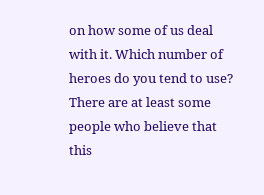on how some of us deal with it. Which number of heroes do you tend to use? There are at least some people who believe that this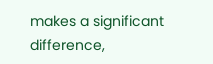makes a significant difference,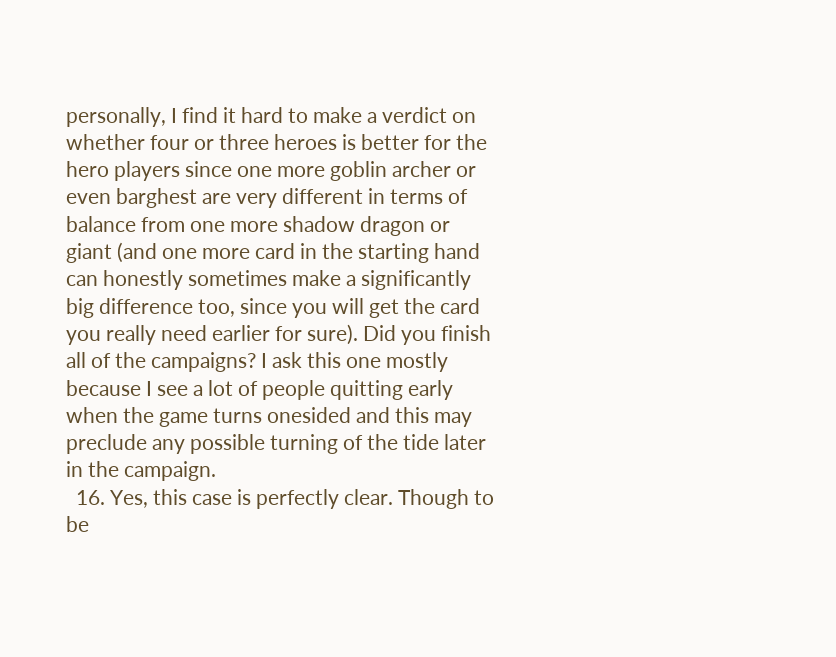personally, I find it hard to make a verdict on whether four or three heroes is better for the hero players since one more goblin archer or even barghest are very different in terms of balance from one more shadow dragon or giant (and one more card in the starting hand can honestly sometimes make a significantly big difference too, since you will get the card you really need earlier for sure). Did you finish all of the campaigns? I ask this one mostly because I see a lot of people quitting early when the game turns onesided and this may preclude any possible turning of the tide later in the campaign.
  16. Yes, this case is perfectly clear. Though to be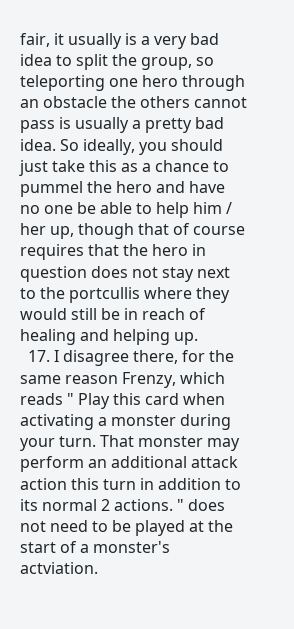fair, it usually is a very bad idea to split the group, so teleporting one hero through an obstacle the others cannot pass is usually a pretty bad idea. So ideally, you should just take this as a chance to pummel the hero and have no one be able to help him / her up, though that of course requires that the hero in question does not stay next to the portcullis where they would still be in reach of healing and helping up.
  17. I disagree there, for the same reason Frenzy, which reads " Play this card when activating a monster during your turn. That monster may perform an additional attack action this turn in addition to its normal 2 actions. " does not need to be played at the start of a monster's actviation.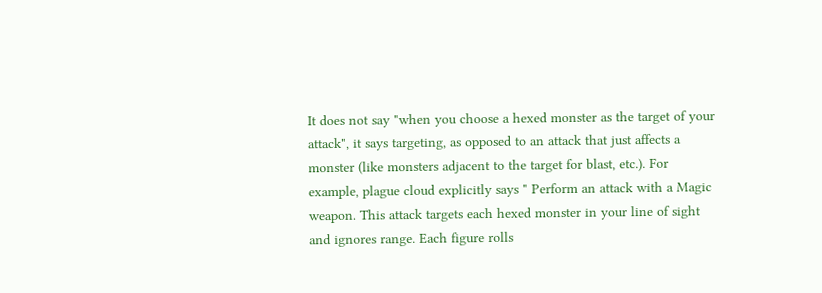It does not say "when you choose a hexed monster as the target of your attack", it says targeting, as opposed to an attack that just affects a monster (like monsters adjacent to the target for blast, etc.). For example, plague cloud explicitly says " Perform an attack with a Magic weapon. This attack targets each hexed monster in your line of sight and ignores range. Each figure rolls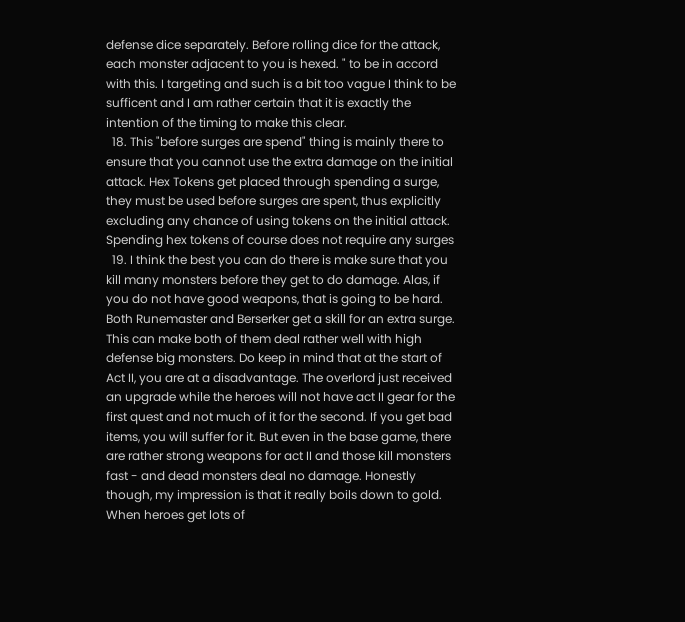defense dice separately. Before rolling dice for the attack, each monster adjacent to you is hexed. " to be in accord with this. I targeting and such is a bit too vague I think to be sufficent and I am rather certain that it is exactly the intention of the timing to make this clear.
  18. This "before surges are spend" thing is mainly there to ensure that you cannot use the extra damage on the initial attack. Hex Tokens get placed through spending a surge, they must be used before surges are spent, thus explicitly excluding any chance of using tokens on the initial attack. Spending hex tokens of course does not require any surges
  19. I think the best you can do there is make sure that you kill many monsters before they get to do damage. Alas, if you do not have good weapons, that is going to be hard. Both Runemaster and Berserker get a skill for an extra surge. This can make both of them deal rather well with high defense big monsters. Do keep in mind that at the start of Act II, you are at a disadvantage. The overlord just received an upgrade while the heroes will not have act II gear for the first quest and not much of it for the second. If you get bad items, you will suffer for it. But even in the base game, there are rather strong weapons for act II and those kill monsters fast - and dead monsters deal no damage. Honestly though, my impression is that it really boils down to gold. When heroes get lots of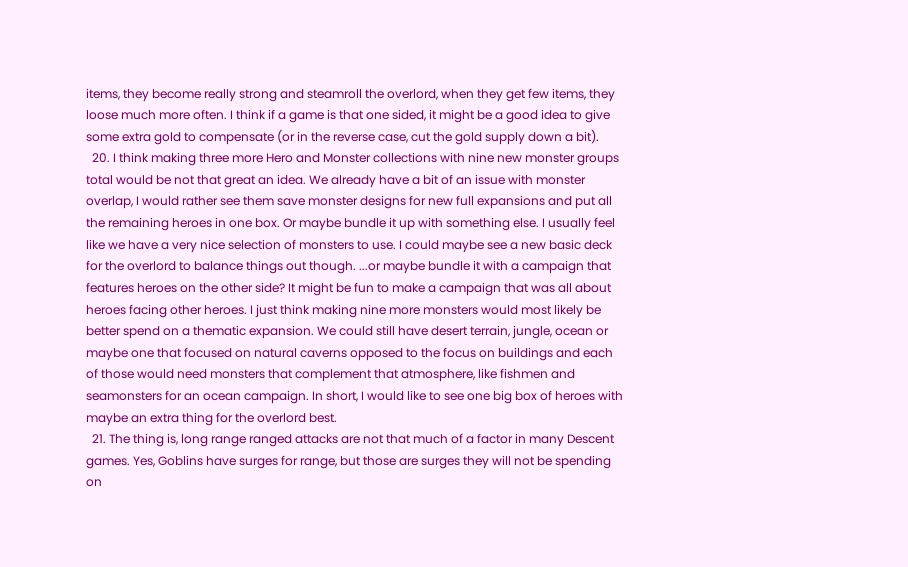items, they become really strong and steamroll the overlord, when they get few items, they loose much more often. I think if a game is that one sided, it might be a good idea to give some extra gold to compensate (or in the reverse case, cut the gold supply down a bit).
  20. I think making three more Hero and Monster collections with nine new monster groups total would be not that great an idea. We already have a bit of an issue with monster overlap, I would rather see them save monster designs for new full expansions and put all the remaining heroes in one box. Or maybe bundle it up with something else. I usually feel like we have a very nice selection of monsters to use. I could maybe see a new basic deck for the overlord to balance things out though. ...or maybe bundle it with a campaign that features heroes on the other side? It might be fun to make a campaign that was all about heroes facing other heroes. I just think making nine more monsters would most likely be better spend on a thematic expansion. We could still have desert terrain, jungle, ocean or maybe one that focused on natural caverns opposed to the focus on buildings and each of those would need monsters that complement that atmosphere, like fishmen and seamonsters for an ocean campaign. In short, I would like to see one big box of heroes with maybe an extra thing for the overlord best.
  21. The thing is, long range ranged attacks are not that much of a factor in many Descent games. Yes, Goblins have surges for range, but those are surges they will not be spending on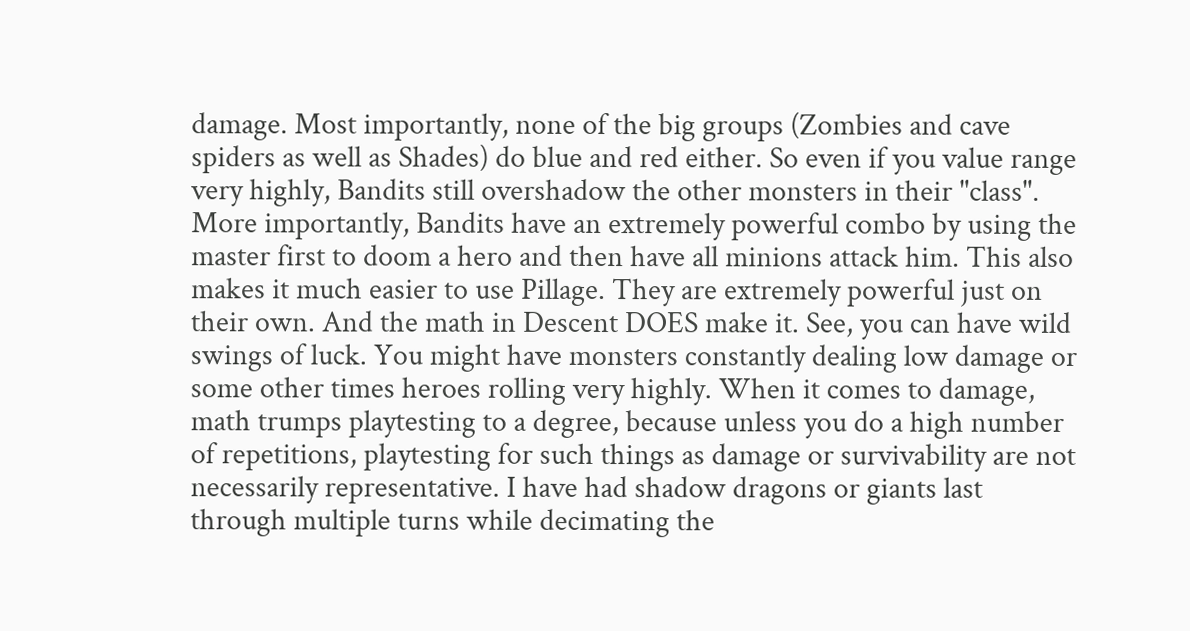damage. Most importantly, none of the big groups (Zombies and cave spiders as well as Shades) do blue and red either. So even if you value range very highly, Bandits still overshadow the other monsters in their "class". More importantly, Bandits have an extremely powerful combo by using the master first to doom a hero and then have all minions attack him. This also makes it much easier to use Pillage. They are extremely powerful just on their own. And the math in Descent DOES make it. See, you can have wild swings of luck. You might have monsters constantly dealing low damage or some other times heroes rolling very highly. When it comes to damage, math trumps playtesting to a degree, because unless you do a high number of repetitions, playtesting for such things as damage or survivability are not necessarily representative. I have had shadow dragons or giants last through multiple turns while decimating the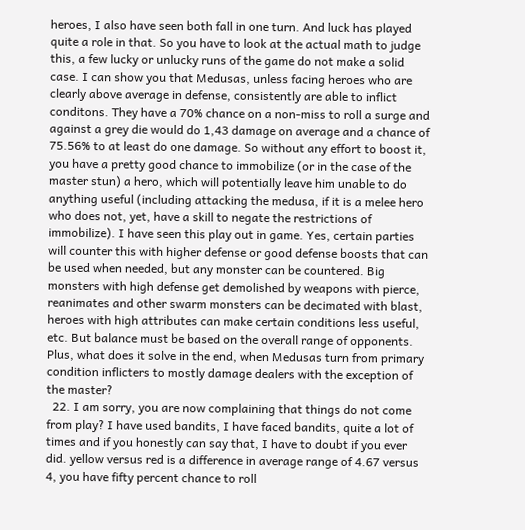heroes, I also have seen both fall in one turn. And luck has played quite a role in that. So you have to look at the actual math to judge this, a few lucky or unlucky runs of the game do not make a solid case. I can show you that Medusas, unless facing heroes who are clearly above average in defense, consistently are able to inflict conditons. They have a 70% chance on a non-miss to roll a surge and against a grey die would do 1,43 damage on average and a chance of 75.56% to at least do one damage. So without any effort to boost it, you have a pretty good chance to immobilize (or in the case of the master stun) a hero, which will potentially leave him unable to do anything useful (including attacking the medusa, if it is a melee hero who does not, yet, have a skill to negate the restrictions of immobilize). I have seen this play out in game. Yes, certain parties will counter this with higher defense or good defense boosts that can be used when needed, but any monster can be countered. Big monsters with high defense get demolished by weapons with pierce, reanimates and other swarm monsters can be decimated with blast, heroes with high attributes can make certain conditions less useful, etc. But balance must be based on the overall range of opponents. Plus, what does it solve in the end, when Medusas turn from primary condition inflicters to mostly damage dealers with the exception of the master?
  22. I am sorry, you are now complaining that things do not come from play? I have used bandits, I have faced bandits, quite a lot of times and if you honestly can say that, I have to doubt if you ever did. yellow versus red is a difference in average range of 4.67 versus 4, you have fifty percent chance to roll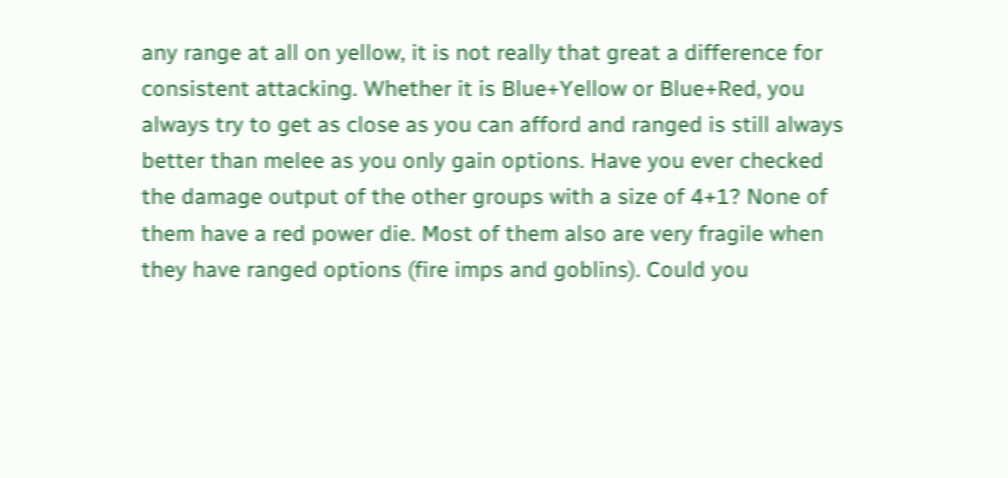any range at all on yellow, it is not really that great a difference for consistent attacking. Whether it is Blue+Yellow or Blue+Red, you always try to get as close as you can afford and ranged is still always better than melee as you only gain options. Have you ever checked the damage output of the other groups with a size of 4+1? None of them have a red power die. Most of them also are very fragile when they have ranged options (fire imps and goblins). Could you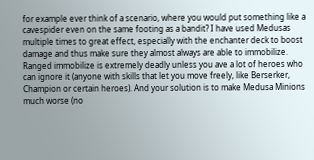for example ever think of a scenario, where you would put something like a cavespider even on the same footing as a bandit? I have used Medusas multiple times to great effect, especially with the enchanter deck to boost damage and thus make sure they almost always are able to immobilize. Ranged immobilize is extremely deadly unless you ave a lot of heroes who can ignore it (anyone with skills that let you move freely, like Berserker, Champion or certain heroes). And your solution is to make Medusa Minions much worse (no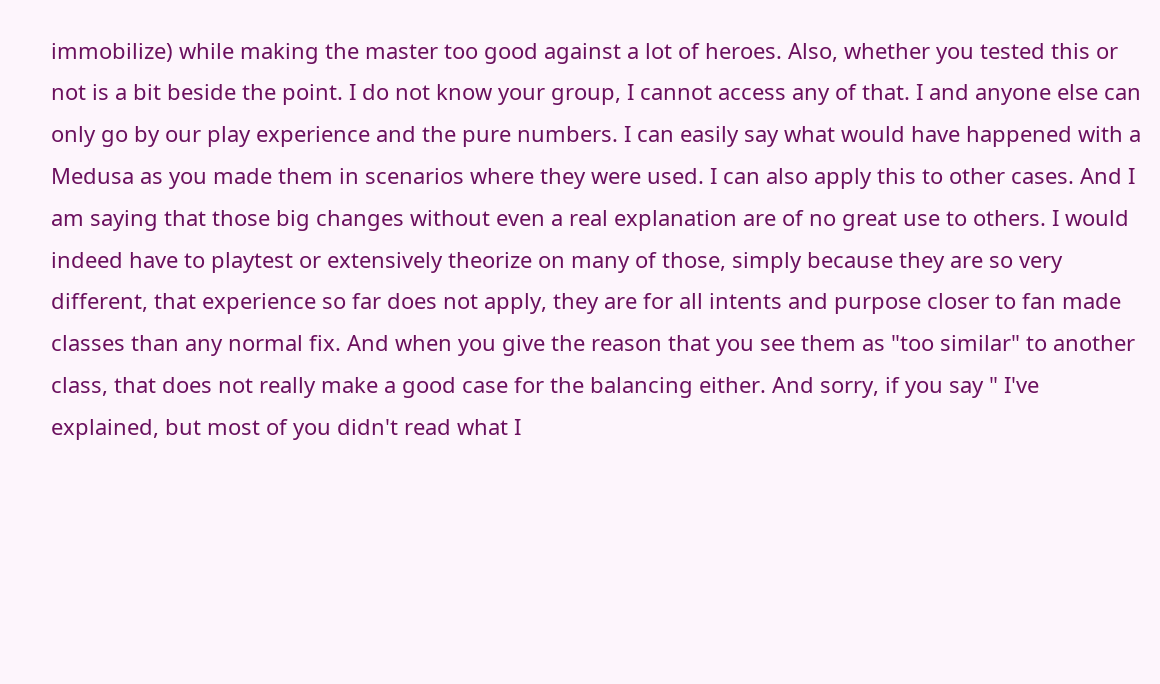immobilize) while making the master too good against a lot of heroes. Also, whether you tested this or not is a bit beside the point. I do not know your group, I cannot access any of that. I and anyone else can only go by our play experience and the pure numbers. I can easily say what would have happened with a Medusa as you made them in scenarios where they were used. I can also apply this to other cases. And I am saying that those big changes without even a real explanation are of no great use to others. I would indeed have to playtest or extensively theorize on many of those, simply because they are so very different, that experience so far does not apply, they are for all intents and purpose closer to fan made classes than any normal fix. And when you give the reason that you see them as "too similar" to another class, that does not really make a good case for the balancing either. And sorry, if you say " I've explained, but most of you didn't read what I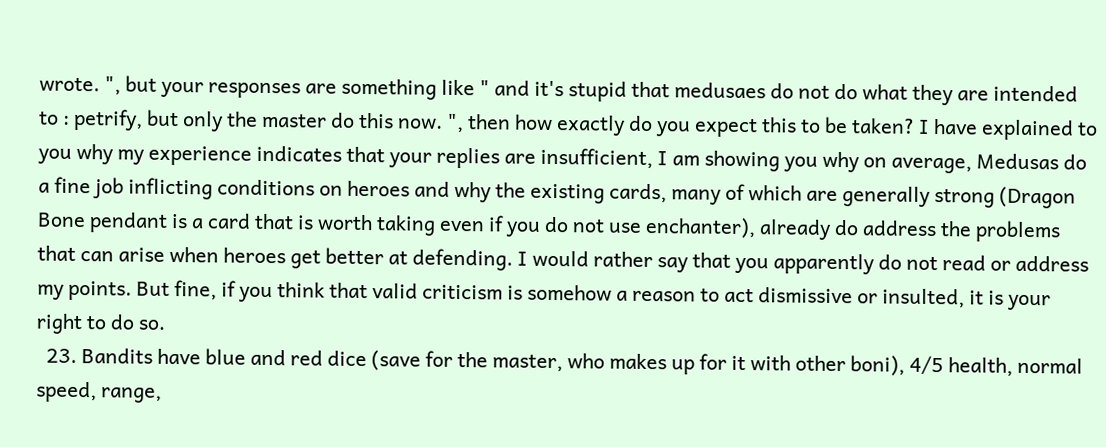wrote. ", but your responses are something like " and it's stupid that medusaes do not do what they are intended to : petrify, but only the master do this now. ", then how exactly do you expect this to be taken? I have explained to you why my experience indicates that your replies are insufficient, I am showing you why on average, Medusas do a fine job inflicting conditions on heroes and why the existing cards, many of which are generally strong (Dragon Bone pendant is a card that is worth taking even if you do not use enchanter), already do address the problems that can arise when heroes get better at defending. I would rather say that you apparently do not read or address my points. But fine, if you think that valid criticism is somehow a reason to act dismissive or insulted, it is your right to do so.
  23. Bandits have blue and red dice (save for the master, who makes up for it with other boni), 4/5 health, normal speed, range,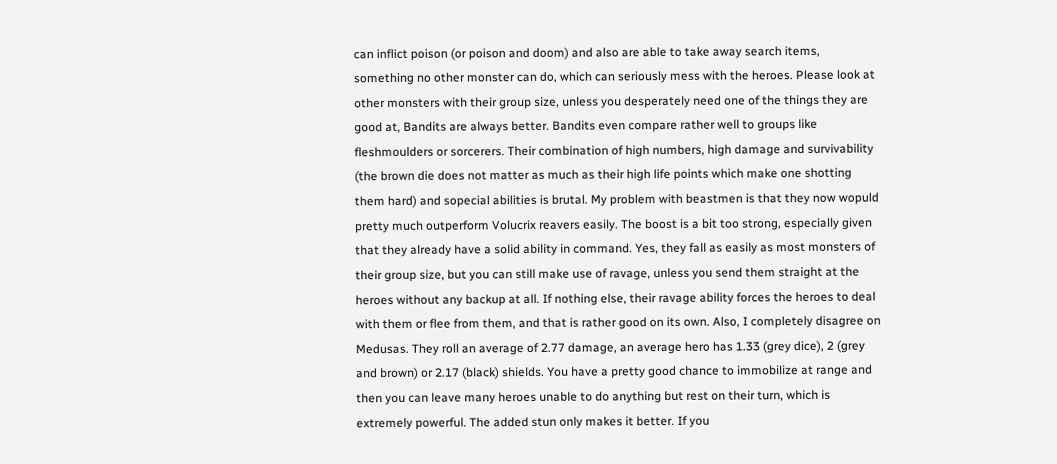can inflict poison (or poison and doom) and also are able to take away search items, something no other monster can do, which can seriously mess with the heroes. Please look at other monsters with their group size, unless you desperately need one of the things they are good at, Bandits are always better. Bandits even compare rather well to groups like fleshmoulders or sorcerers. Their combination of high numbers, high damage and survivability (the brown die does not matter as much as their high life points which make one shotting them hard) and sopecial abilities is brutal. My problem with beastmen is that they now wopuld pretty much outperform Volucrix reavers easily. The boost is a bit too strong, especially given that they already have a solid ability in command. Yes, they fall as easily as most monsters of their group size, but you can still make use of ravage, unless you send them straight at the heroes without any backup at all. If nothing else, their ravage ability forces the heroes to deal with them or flee from them, and that is rather good on its own. Also, I completely disagree on Medusas. They roll an average of 2.77 damage, an average hero has 1.33 (grey dice), 2 (grey and brown) or 2.17 (black) shields. You have a pretty good chance to immobilize at range and then you can leave many heroes unable to do anything but rest on their turn, which is extremely powerful. The added stun only makes it better. If you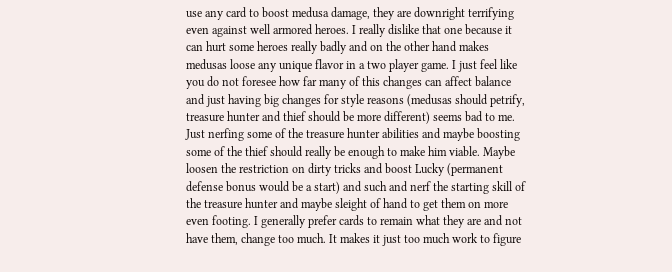use any card to boost medusa damage, they are downright terrifying even against well armored heroes. I really dislike that one because it can hurt some heroes really badly and on the other hand makes medusas loose any unique flavor in a two player game. I just feel like you do not foresee how far many of this changes can affect balance and just having big changes for style reasons (medusas should petrify, treasure hunter and thief should be more different) seems bad to me. Just nerfing some of the treasure hunter abilities and maybe boosting some of the thief should really be enough to make him viable. Maybe loosen the restriction on dirty tricks and boost Lucky (permanent defense bonus would be a start) and such and nerf the starting skill of the treasure hunter and maybe sleight of hand to get them on more even footing. I generally prefer cards to remain what they are and not have them, change too much. It makes it just too much work to figure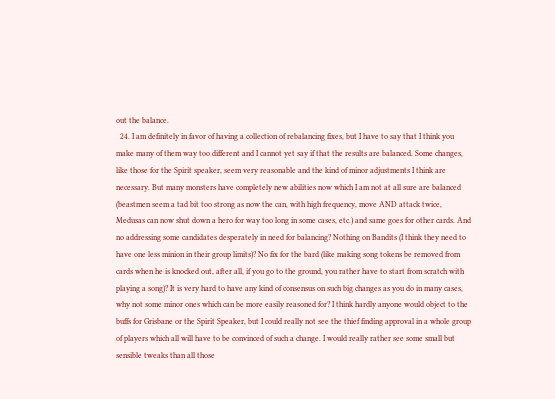out the balance.
  24. I am definitely in favor of having a collection of rebalancing fixes, but I have to say that I think you make many of them way too different and I cannot yet say if that the results are balanced. Some changes, like those for the Spirit speaker, seem very reasonable and the kind of minor adjustments I think are necessary. But many monsters have completely new abilities now which I am not at all sure are balanced (beastmen seem a tad bit too strong as now the can, with high frequency, move AND attack twice, Medusas can now shut down a hero for way too long in some cases, etc.) and same goes for other cards. And no addressing some candidates desperately in need for balancing? Nothing on Bandits (I think they need to have one less minion in their group limits)? No fix for the bard (like making song tokens be removed from cards when he is knocked out, after all, if you go to the ground, you rather have to start from scratch with playing a song)? It is very hard to have any kind of consensus on such big changes as you do in many cases, why not some minor ones which can be more easily reasoned for? I think hardly anyone would object to the buffs for Grisbane or the Spirit Speaker, but I could really not see the thief finding approval in a whole group of players which all will have to be convinced of such a change. I would really rather see some small but sensible tweaks than all those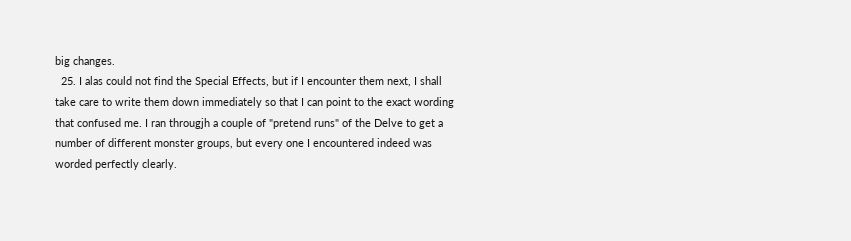big changes.
  25. I alas could not find the Special Effects, but if I encounter them next, I shall take care to write them down immediately so that I can point to the exact wording that confused me. I ran througjh a couple of "pretend runs" of the Delve to get a number of different monster groups, but every one I encountered indeed was worded perfectly clearly.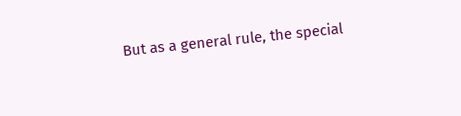But as a general rule, the special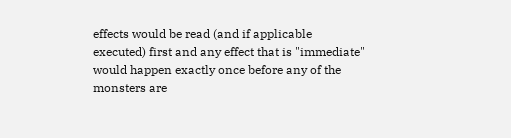effects would be read (and if applicable executed) first and any effect that is "immediate" would happen exactly once before any of the monsters are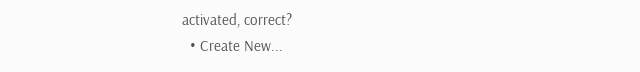activated, correct?
  • Create New...